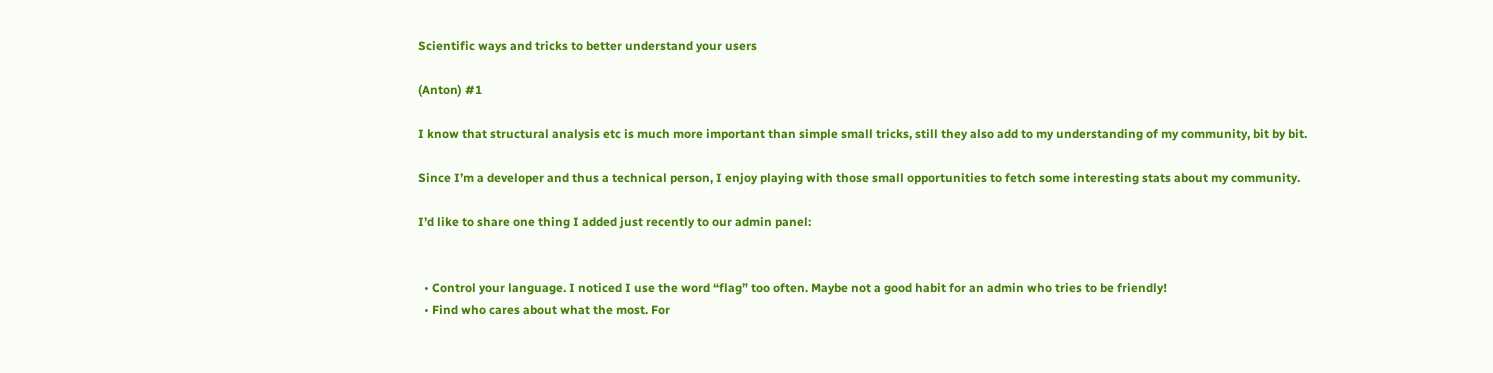Scientific ways and tricks to better understand your users

(Anton) #1

I know that structural analysis etc is much more important than simple small tricks, still they also add to my understanding of my community, bit by bit.

Since I’m a developer and thus a technical person, I enjoy playing with those small opportunities to fetch some interesting stats about my community.

I’d like to share one thing I added just recently to our admin panel:


  • Control your language. I noticed I use the word “flag” too often. Maybe not a good habit for an admin who tries to be friendly!
  • Find who cares about what the most. For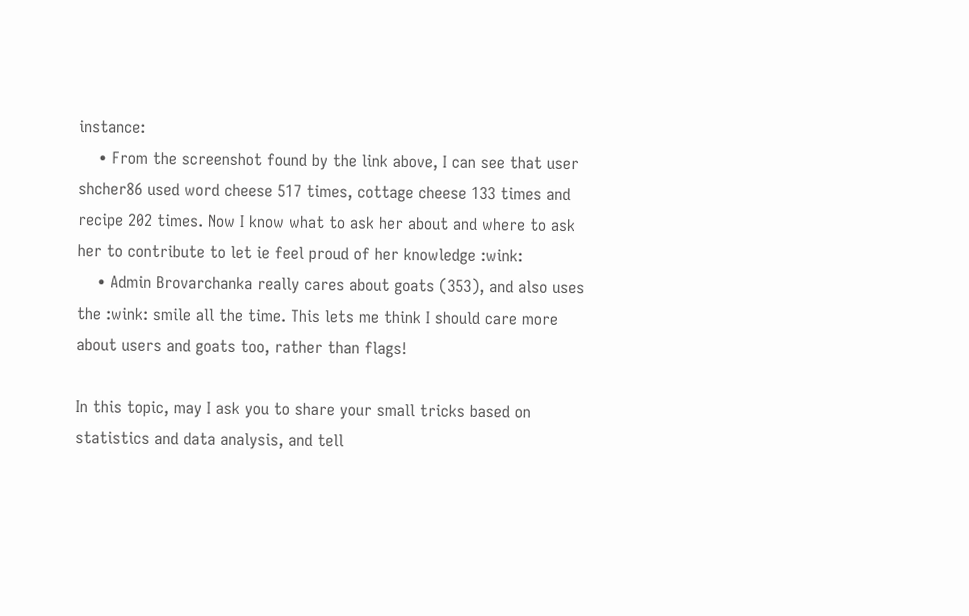instance:
    • From the screenshot found by the link above, I can see that user shcher86 used word cheese 517 times, cottage cheese 133 times and recipe 202 times. Now I know what to ask her about and where to ask her to contribute to let ie feel proud of her knowledge :wink:
    • Admin Brovarchanka really cares about goats (353), and also uses the :wink: smile all the time. This lets me think I should care more about users and goats too, rather than flags!

In this topic, may I ask you to share your small tricks based on statistics and data analysis, and tell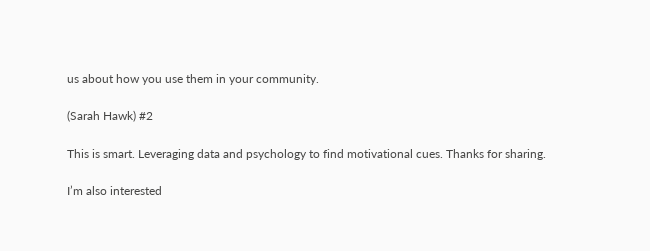us about how you use them in your community.

(Sarah Hawk) #2

This is smart. Leveraging data and psychology to find motivational cues. Thanks for sharing.

I’m also interested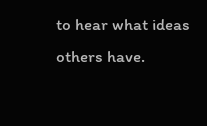to hear what ideas others have.